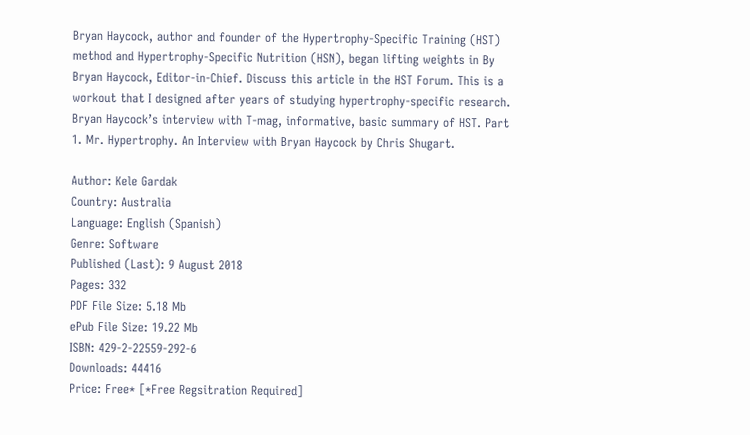Bryan Haycock, author and founder of the Hypertrophy-Specific Training (HST) method and Hypertrophy-Specific Nutrition (HSN), began lifting weights in By Bryan Haycock, Editor-in-Chief. Discuss this article in the HST Forum. This is a workout that I designed after years of studying hypertrophy-specific research. Bryan Haycock’s interview with T-mag, informative, basic summary of HST. Part 1. Mr. Hypertrophy. An Interview with Bryan Haycock by Chris Shugart.

Author: Kele Gardak
Country: Australia
Language: English (Spanish)
Genre: Software
Published (Last): 9 August 2018
Pages: 332
PDF File Size: 5.18 Mb
ePub File Size: 19.22 Mb
ISBN: 429-2-22559-292-6
Downloads: 44416
Price: Free* [*Free Regsitration Required]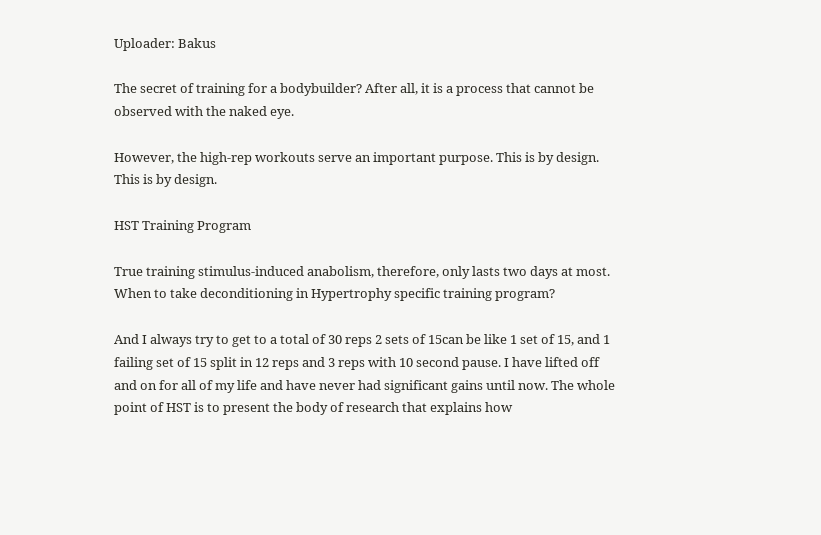Uploader: Bakus

The secret of training for a bodybuilder? After all, it is a process that cannot be observed with the naked eye.

However, the high-rep workouts serve an important purpose. This is by design. This is by design.

HST Training Program

True training stimulus-induced anabolism, therefore, only lasts two days at most. When to take deconditioning in Hypertrophy specific training program?

And I always try to get to a total of 30 reps 2 sets of 15can be like 1 set of 15, and 1 failing set of 15 split in 12 reps and 3 reps with 10 second pause. I have lifted off and on for all of my life and have never had significant gains until now. The whole point of HST is to present the body of research that explains how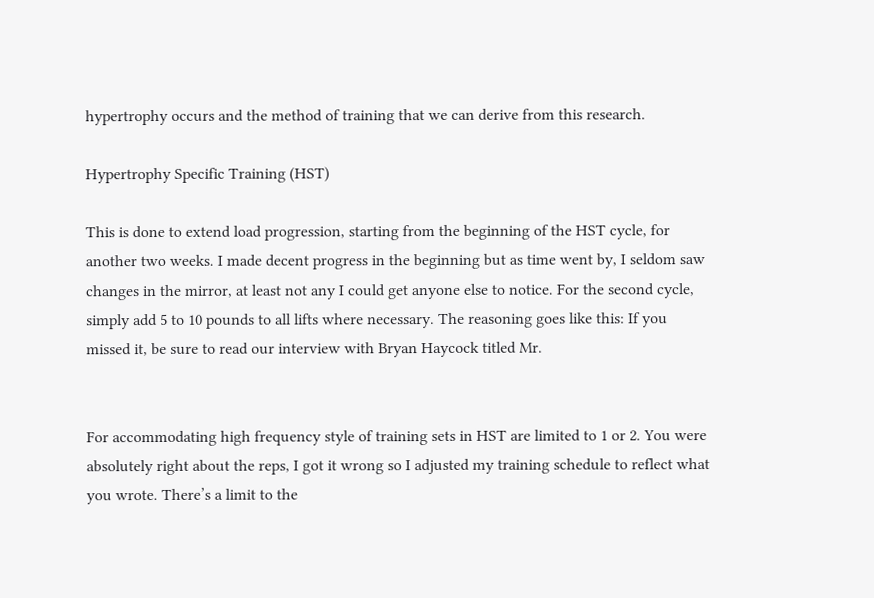hypertrophy occurs and the method of training that we can derive from this research.

Hypertrophy Specific Training (HST)

This is done to extend load progression, starting from the beginning of the HST cycle, for another two weeks. I made decent progress in the beginning but as time went by, I seldom saw changes in the mirror, at least not any I could get anyone else to notice. For the second cycle, simply add 5 to 10 pounds to all lifts where necessary. The reasoning goes like this: If you missed it, be sure to read our interview with Bryan Haycock titled Mr.


For accommodating high frequency style of training sets in HST are limited to 1 or 2. You were absolutely right about the reps, I got it wrong so I adjusted my training schedule to reflect what you wrote. There’s a limit to the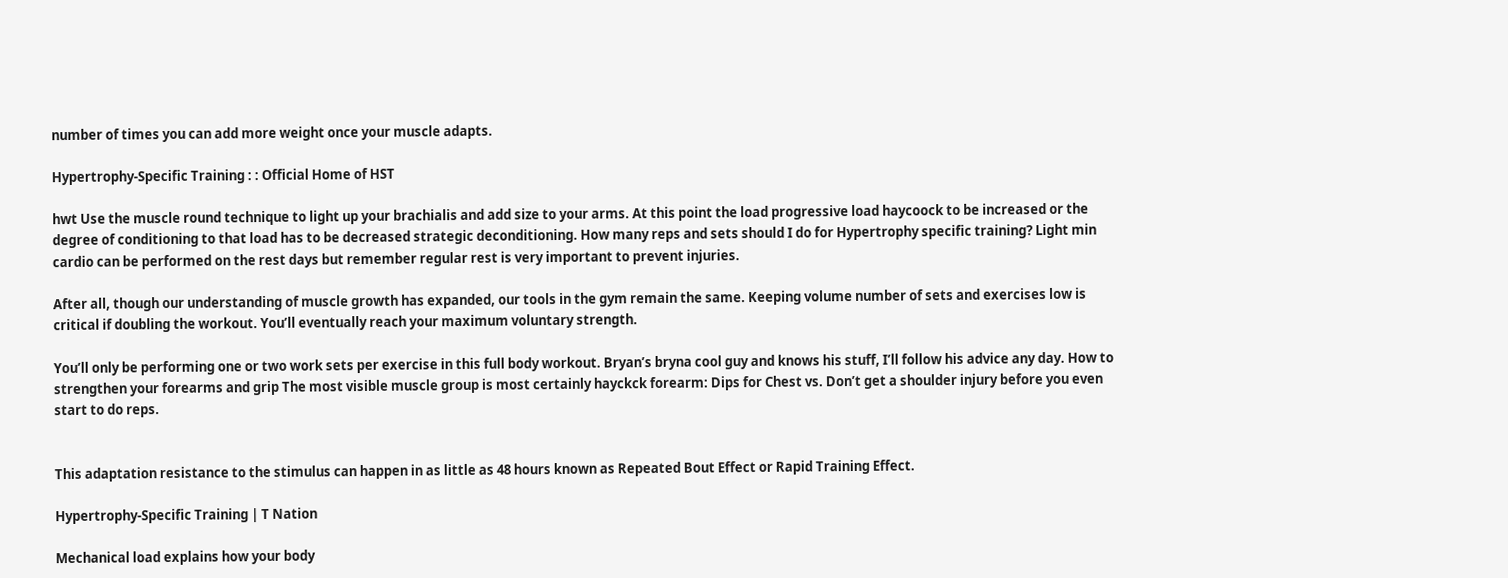number of times you can add more weight once your muscle adapts.

Hypertrophy-Specific Training : : Official Home of HST

hwt Use the muscle round technique to light up your brachialis and add size to your arms. At this point the load progressive load haycoock to be increased or the degree of conditioning to that load has to be decreased strategic deconditioning. How many reps and sets should I do for Hypertrophy specific training? Light min cardio can be performed on the rest days but remember regular rest is very important to prevent injuries.

After all, though our understanding of muscle growth has expanded, our tools in the gym remain the same. Keeping volume number of sets and exercises low is critical if doubling the workout. You’ll eventually reach your maximum voluntary strength.

You’ll only be performing one or two work sets per exercise in this full body workout. Bryan’s bryna cool guy and knows his stuff, I’ll follow his advice any day. How to strengthen your forearms and grip The most visible muscle group is most certainly hayckck forearm: Dips for Chest vs. Don’t get a shoulder injury before you even start to do reps.


This adaptation resistance to the stimulus can happen in as little as 48 hours known as Repeated Bout Effect or Rapid Training Effect.

Hypertrophy-Specific Training | T Nation

Mechanical load explains how your body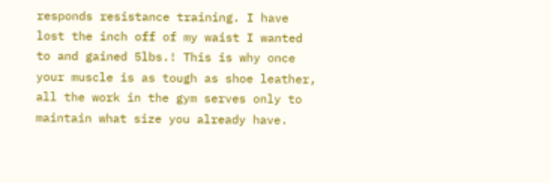responds resistance training. I have lost the inch off of my waist I wanted to and gained 5lbs.! This is why once your muscle is as tough as shoe leather, all the work in the gym serves only to maintain what size you already have.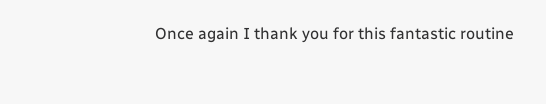Once again I thank you for this fantastic routine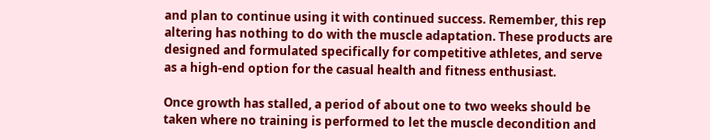and plan to continue using it with continued success. Remember, this rep altering has nothing to do with the muscle adaptation. These products are designed and formulated specifically for competitive athletes, and serve as a high-end option for the casual health and fitness enthusiast.

Once growth has stalled, a period of about one to two weeks should be taken where no training is performed to let the muscle decondition and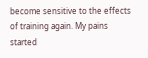become sensitive to the effects of training again. My pains started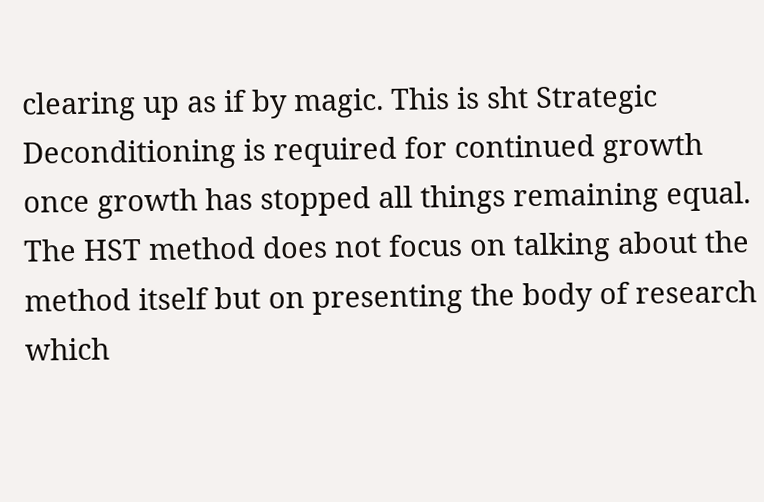clearing up as if by magic. This is sht Strategic Deconditioning is required for continued growth once growth has stopped all things remaining equal. The HST method does not focus on talking about the method itself but on presenting the body of research which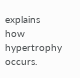explains how hypertrophy occurs.